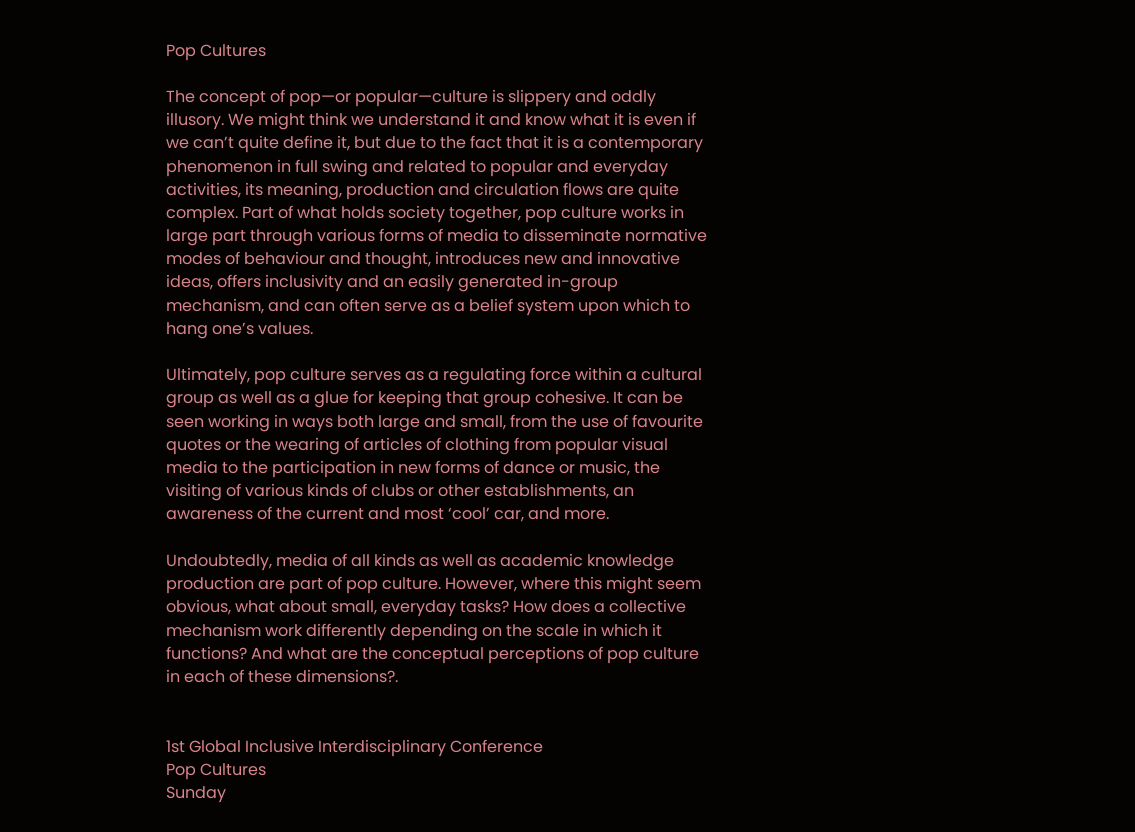Pop Cultures

The concept of pop—or popular—culture is slippery and oddly illusory. We might think we understand it and know what it is even if we can’t quite define it, but due to the fact that it is a contemporary phenomenon in full swing and related to popular and everyday activities, its meaning, production and circulation flows are quite complex. Part of what holds society together, pop culture works in large part through various forms of media to disseminate normative modes of behaviour and thought, introduces new and innovative ideas, offers inclusivity and an easily generated in-group mechanism, and can often serve as a belief system upon which to hang one’s values.

Ultimately, pop culture serves as a regulating force within a cultural group as well as a glue for keeping that group cohesive. It can be seen working in ways both large and small, from the use of favourite quotes or the wearing of articles of clothing from popular visual media to the participation in new forms of dance or music, the visiting of various kinds of clubs or other establishments, an awareness of the current and most ‘cool’ car, and more.

Undoubtedly, media of all kinds as well as academic knowledge production are part of pop culture. However, where this might seem obvious, what about small, everyday tasks? How does a collective mechanism work differently depending on the scale in which it functions? And what are the conceptual perceptions of pop culture in each of these dimensions?.


1st Global Inclusive Interdisciplinary Conference
Pop Cultures
Sunday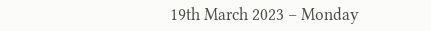19th March 2023 – Monday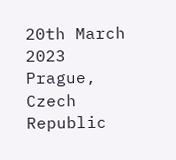20th March 2023
Prague, Czech Republic